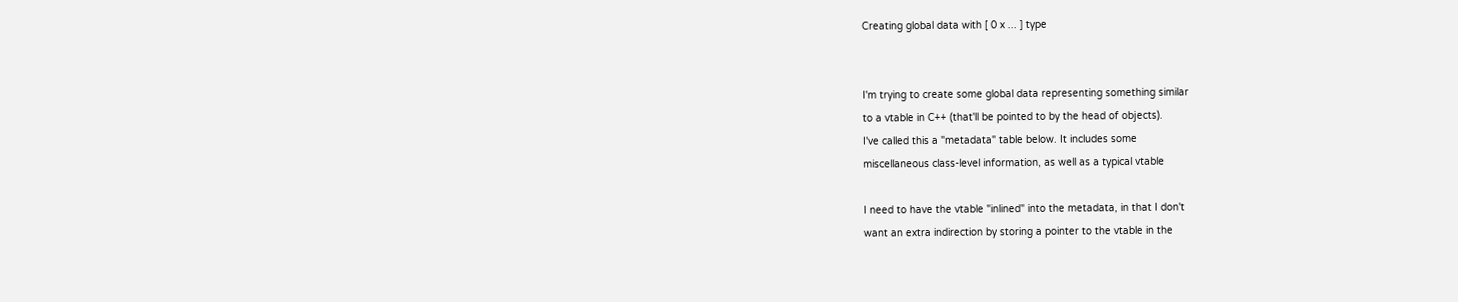Creating global data with [ 0 x ... ] type


I'm trying to create some global data representing something similar
to a vtable in C++ (that'll be pointed to by the head of objects).
I've called this a "metadata" table below. It includes some
miscellaneous class-level information, as well as a typical vtable

I need to have the vtable "inlined" into the metadata, in that I don't
want an extra indirection by storing a pointer to the vtable in the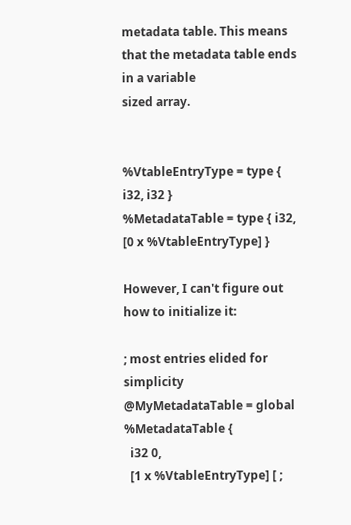metadata table. This means that the metadata table ends in a variable
sized array.


%VtableEntryType = type { i32, i32 }
%MetadataTable = type { i32, [0 x %VtableEntryType] }

However, I can't figure out how to initialize it:

; most entries elided for simplicity
@MyMetadataTable = global %MetadataTable {
  i32 0,
  [1 x %VtableEntryType] [ ;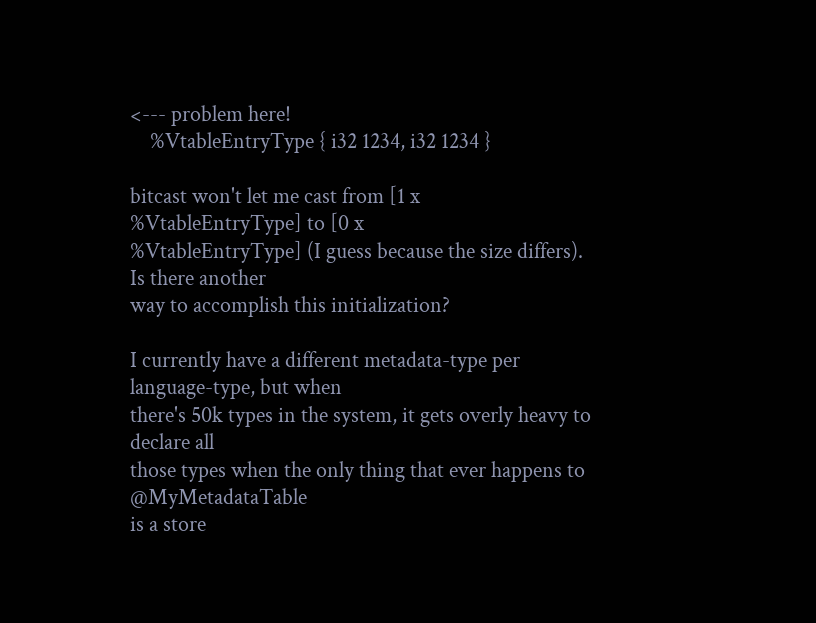<--- problem here!
    %VtableEntryType { i32 1234, i32 1234 }

bitcast won't let me cast from [1 x %VtableEntryType] to [0 x
%VtableEntryType] (I guess because the size differs). Is there another
way to accomplish this initialization?

I currently have a different metadata-type per language-type, but when
there's 50k types in the system, it gets overly heavy to declare all
those types when the only thing that ever happens to @MyMetadataTable
is a store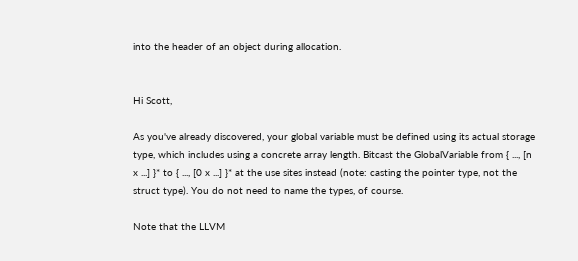into the header of an object during allocation.


Hi Scott,

As you've already discovered, your global variable must be defined using its actual storage type, which includes using a concrete array length. Bitcast the GlobalVariable from { ..., [n x ...] }* to { ..., [0 x ...] }* at the use sites instead (note: casting the pointer type, not the struct type). You do not need to name the types, of course.

Note that the LLVM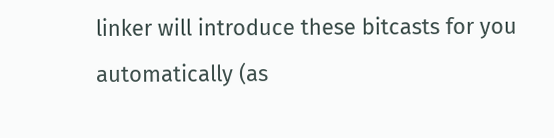linker will introduce these bitcasts for you automatically (as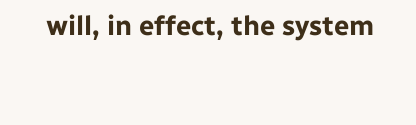will, in effect, the system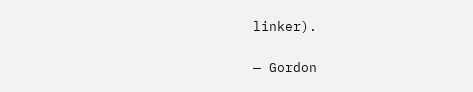linker).

— Gordon